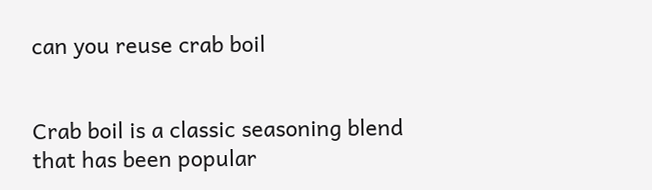can you reuse crab boil


Crab boil is a classic seasoning blend that has been popular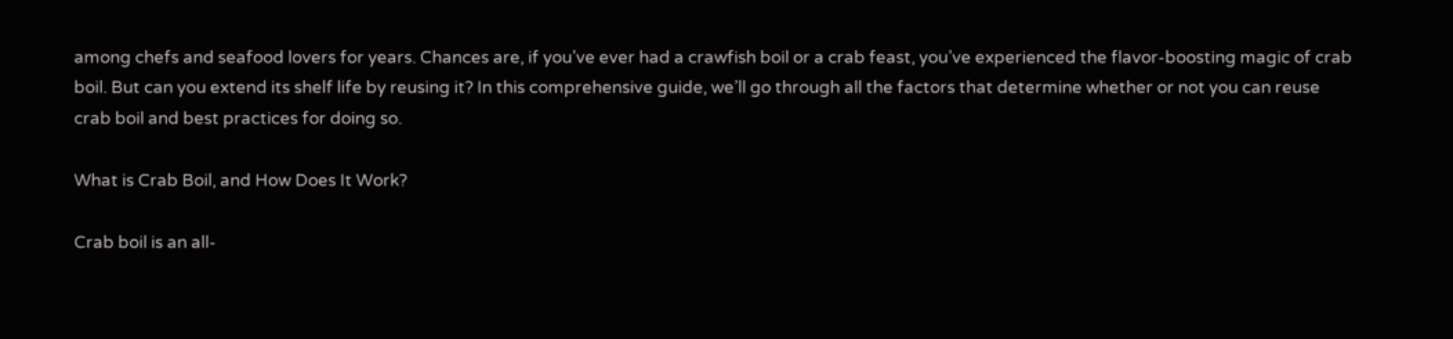among chefs and seafood lovers for years. Chances are, if you’ve ever had a crawfish boil or a crab feast, you’ve experienced the flavor-boosting magic of crab boil. But can you extend its shelf life by reusing it? In this comprehensive guide, we’ll go through all the factors that determine whether or not you can reuse crab boil and best practices for doing so.

What is Crab Boil, and How Does It Work?

Crab boil is an all-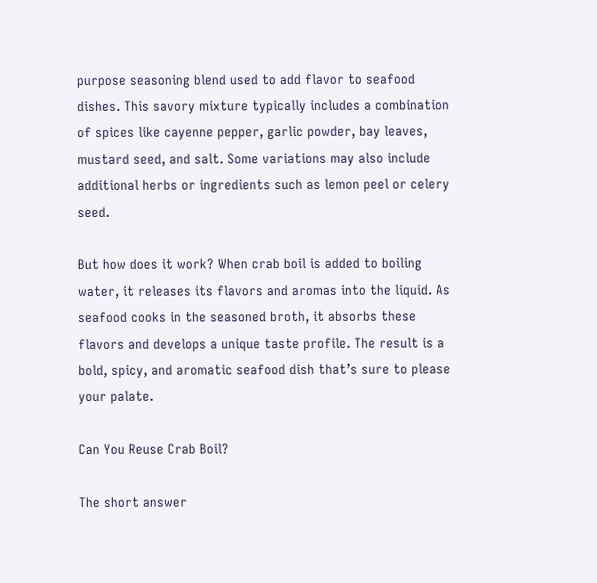purpose seasoning blend used to add flavor to seafood dishes. This savory mixture typically includes a combination of spices like cayenne pepper, garlic powder, bay leaves, mustard seed, and salt. Some variations may also include additional herbs or ingredients such as lemon peel or celery seed.

But how does it work? When crab boil is added to boiling water, it releases its flavors and aromas into the liquid. As seafood cooks in the seasoned broth, it absorbs these flavors and develops a unique taste profile. The result is a bold, spicy, and aromatic seafood dish that’s sure to please your palate.

Can You Reuse Crab Boil?

The short answer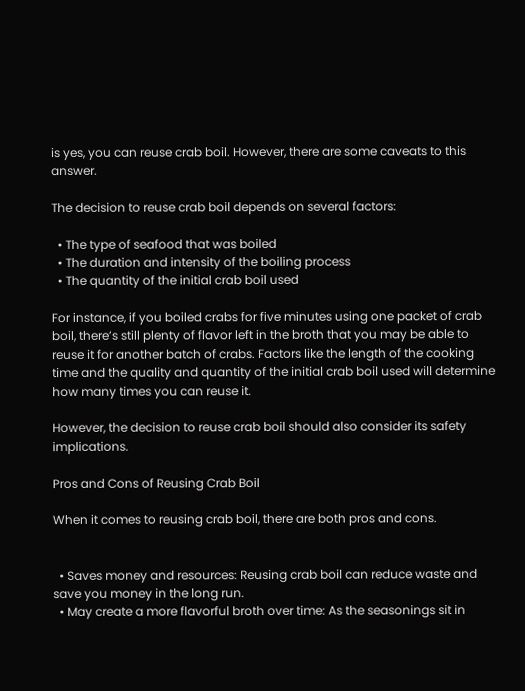is yes, you can reuse crab boil. However, there are some caveats to this answer.

The decision to reuse crab boil depends on several factors:

  • The type of seafood that was boiled
  • The duration and intensity of the boiling process
  • The quantity of the initial crab boil used

For instance, if you boiled crabs for five minutes using one packet of crab boil, there’s still plenty of flavor left in the broth that you may be able to reuse it for another batch of crabs. Factors like the length of the cooking time and the quality and quantity of the initial crab boil used will determine how many times you can reuse it.

However, the decision to reuse crab boil should also consider its safety implications.

Pros and Cons of Reusing Crab Boil

When it comes to reusing crab boil, there are both pros and cons.


  • Saves money and resources: Reusing crab boil can reduce waste and save you money in the long run.
  • May create a more flavorful broth over time: As the seasonings sit in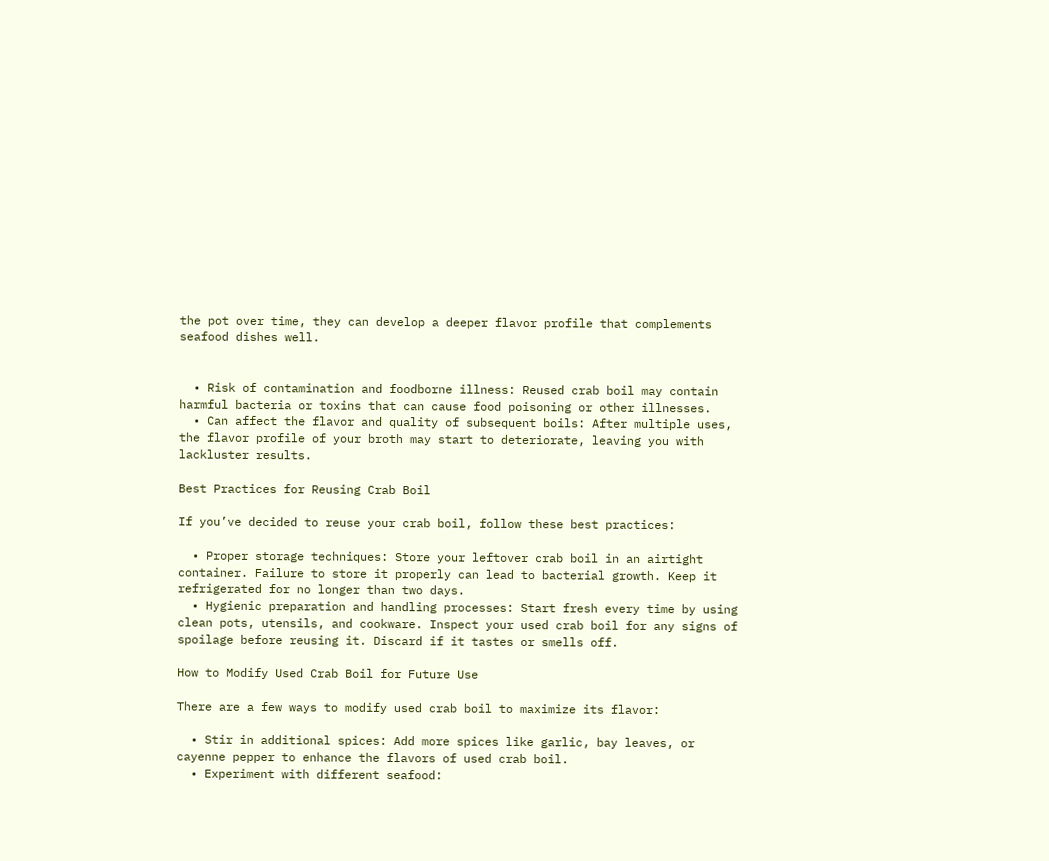the pot over time, they can develop a deeper flavor profile that complements seafood dishes well.


  • Risk of contamination and foodborne illness: Reused crab boil may contain harmful bacteria or toxins that can cause food poisoning or other illnesses.
  • Can affect the flavor and quality of subsequent boils: After multiple uses, the flavor profile of your broth may start to deteriorate, leaving you with lackluster results.

Best Practices for Reusing Crab Boil

If you’ve decided to reuse your crab boil, follow these best practices:

  • Proper storage techniques: Store your leftover crab boil in an airtight container. Failure to store it properly can lead to bacterial growth. Keep it refrigerated for no longer than two days.
  • Hygienic preparation and handling processes: Start fresh every time by using clean pots, utensils, and cookware. Inspect your used crab boil for any signs of spoilage before reusing it. Discard if it tastes or smells off.

How to Modify Used Crab Boil for Future Use

There are a few ways to modify used crab boil to maximize its flavor:

  • Stir in additional spices: Add more spices like garlic, bay leaves, or cayenne pepper to enhance the flavors of used crab boil.
  • Experiment with different seafood: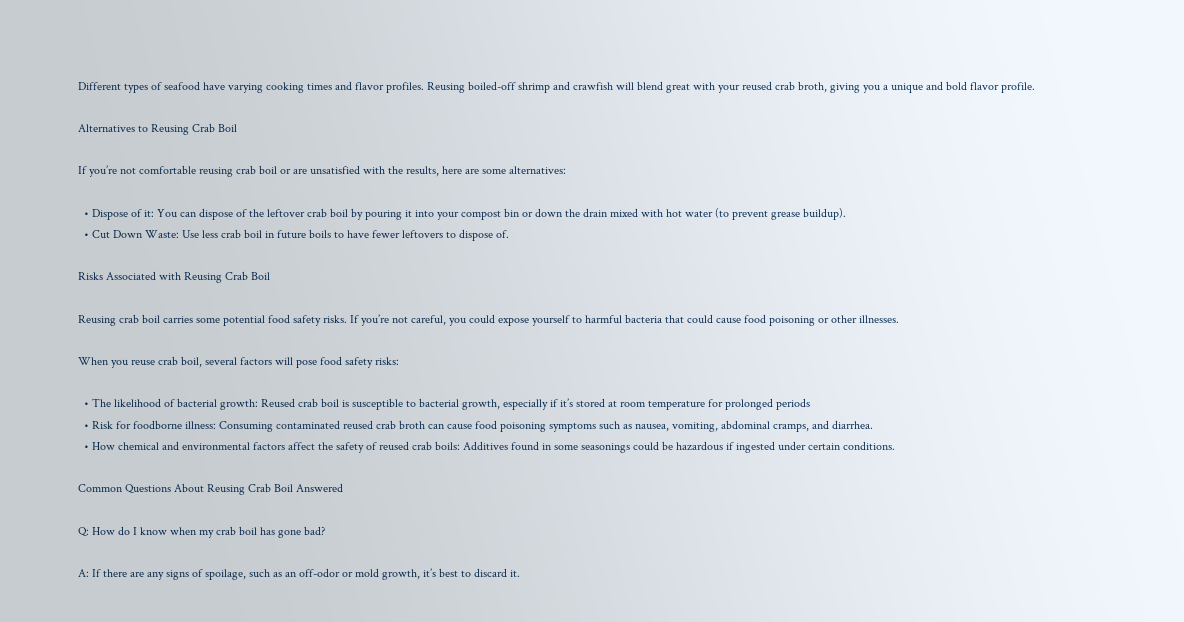Different types of seafood have varying cooking times and flavor profiles. Reusing boiled-off shrimp and crawfish will blend great with your reused crab broth, giving you a unique and bold flavor profile.

Alternatives to Reusing Crab Boil

If you’re not comfortable reusing crab boil or are unsatisfied with the results, here are some alternatives:

  • Dispose of it: You can dispose of the leftover crab boil by pouring it into your compost bin or down the drain mixed with hot water (to prevent grease buildup).
  • Cut Down Waste: Use less crab boil in future boils to have fewer leftovers to dispose of.

Risks Associated with Reusing Crab Boil

Reusing crab boil carries some potential food safety risks. If you’re not careful, you could expose yourself to harmful bacteria that could cause food poisoning or other illnesses.

When you reuse crab boil, several factors will pose food safety risks:

  • The likelihood of bacterial growth: Reused crab boil is susceptible to bacterial growth, especially if it’s stored at room temperature for prolonged periods
  • Risk for foodborne illness: Consuming contaminated reused crab broth can cause food poisoning symptoms such as nausea, vomiting, abdominal cramps, and diarrhea.
  • How chemical and environmental factors affect the safety of reused crab boils: Additives found in some seasonings could be hazardous if ingested under certain conditions.

Common Questions About Reusing Crab Boil Answered

Q: How do I know when my crab boil has gone bad?

A: If there are any signs of spoilage, such as an off-odor or mold growth, it’s best to discard it.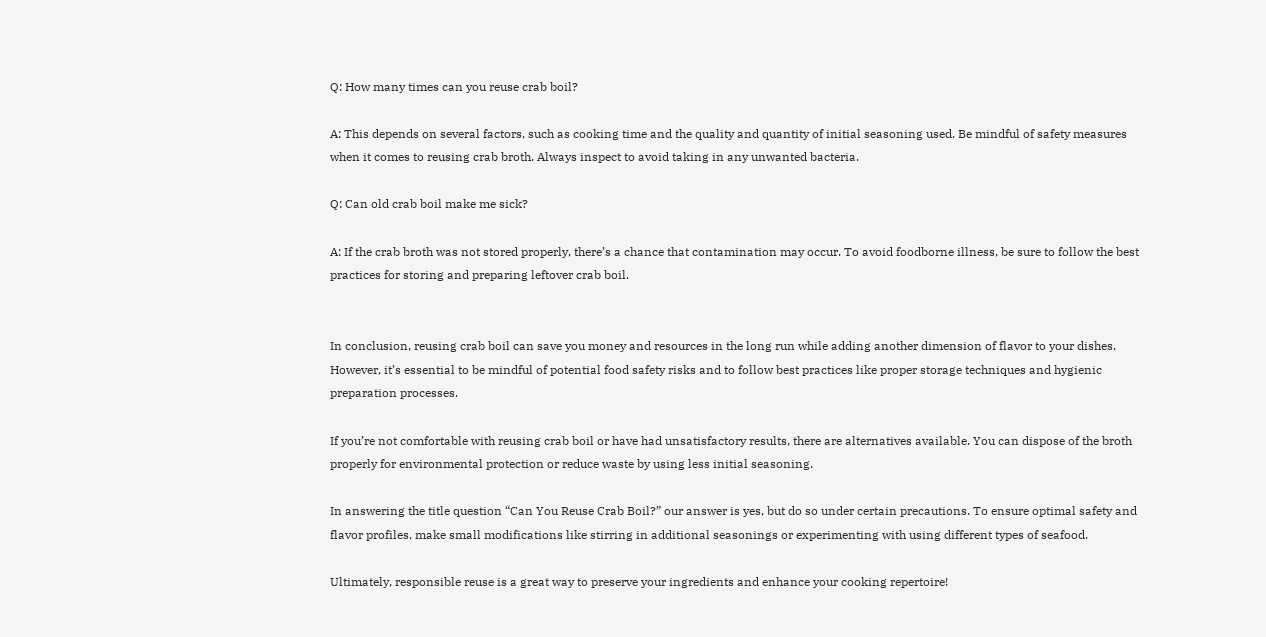Q: How many times can you reuse crab boil?

A: This depends on several factors, such as cooking time and the quality and quantity of initial seasoning used. Be mindful of safety measures when it comes to reusing crab broth. Always inspect to avoid taking in any unwanted bacteria.

Q: Can old crab boil make me sick?

A: If the crab broth was not stored properly, there’s a chance that contamination may occur. To avoid foodborne illness, be sure to follow the best practices for storing and preparing leftover crab boil.


In conclusion, reusing crab boil can save you money and resources in the long run while adding another dimension of flavor to your dishes. However, it’s essential to be mindful of potential food safety risks and to follow best practices like proper storage techniques and hygienic preparation processes.

If you’re not comfortable with reusing crab boil or have had unsatisfactory results, there are alternatives available. You can dispose of the broth properly for environmental protection or reduce waste by using less initial seasoning.

In answering the title question “Can You Reuse Crab Boil?” our answer is yes, but do so under certain precautions. To ensure optimal safety and flavor profiles, make small modifications like stirring in additional seasonings or experimenting with using different types of seafood.

Ultimately, responsible reuse is a great way to preserve your ingredients and enhance your cooking repertoire!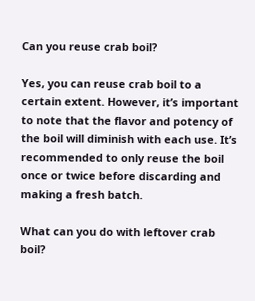Can you reuse crab boil?

Yes, you can reuse crab boil to a certain extent. However, it’s important to note that the flavor and potency of the boil will diminish with each use. It’s recommended to only reuse the boil once or twice before discarding and making a fresh batch.

What can you do with leftover crab boil?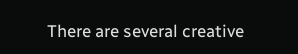There are several creative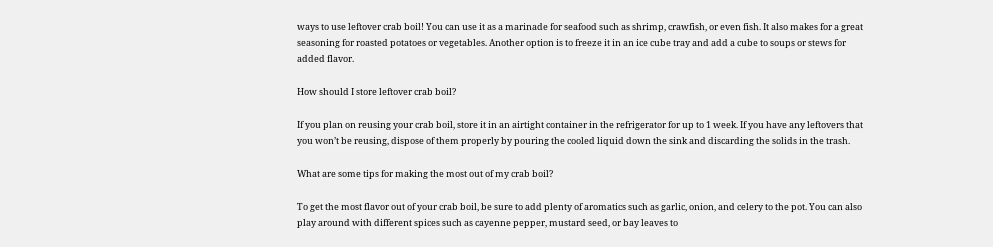ways to use leftover crab boil! You can use it as a marinade for seafood such as shrimp, crawfish, or even fish. It also makes for a great seasoning for roasted potatoes or vegetables. Another option is to freeze it in an ice cube tray and add a cube to soups or stews for added flavor.

How should I store leftover crab boil?

If you plan on reusing your crab boil, store it in an airtight container in the refrigerator for up to 1 week. If you have any leftovers that you won’t be reusing, dispose of them properly by pouring the cooled liquid down the sink and discarding the solids in the trash.

What are some tips for making the most out of my crab boil?

To get the most flavor out of your crab boil, be sure to add plenty of aromatics such as garlic, onion, and celery to the pot. You can also play around with different spices such as cayenne pepper, mustard seed, or bay leaves to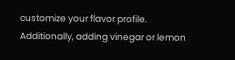customize your flavor profile. Additionally, adding vinegar or lemon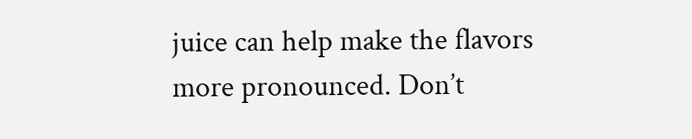juice can help make the flavors more pronounced. Don’t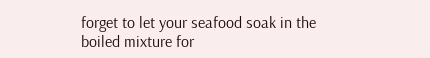forget to let your seafood soak in the boiled mixture for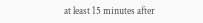at least 15 minutes after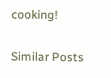cooking!

Similar Posts